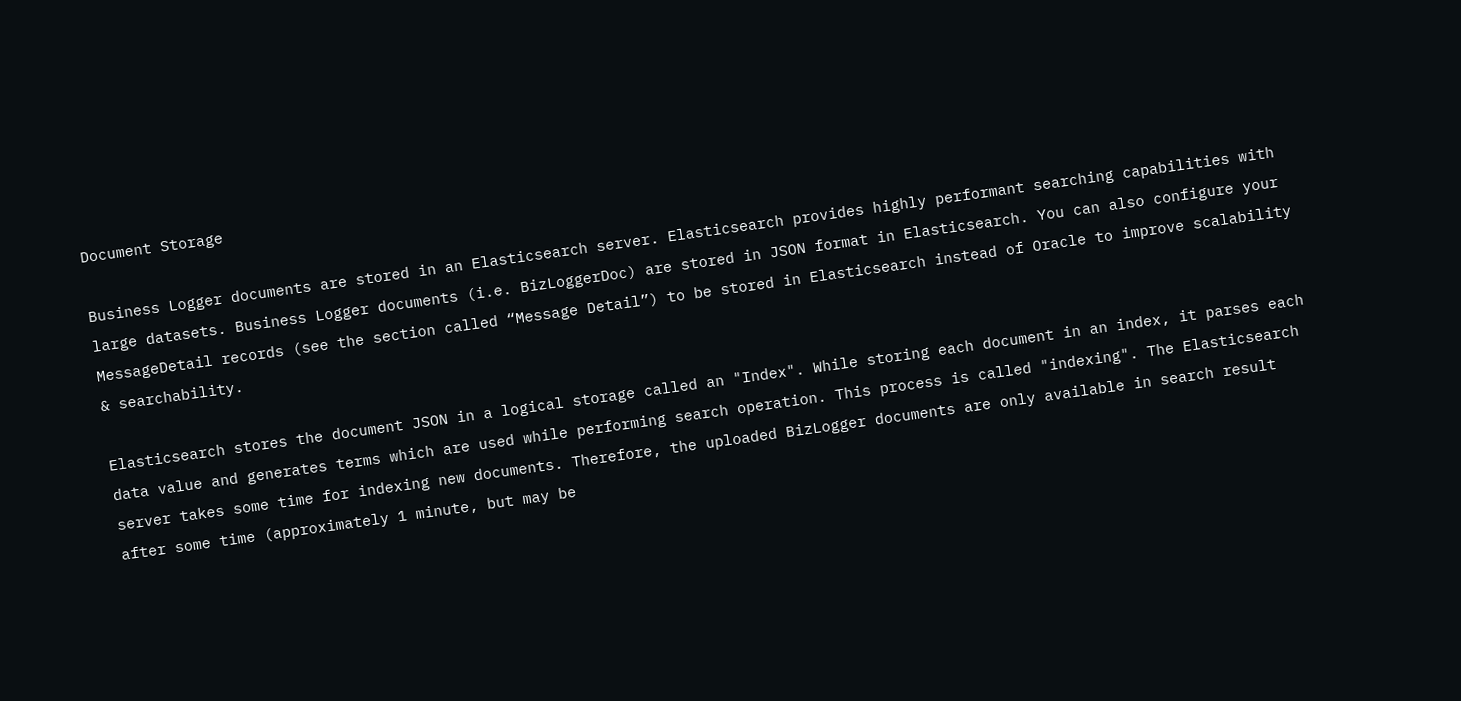Document Storage

Business Logger documents are stored in an Elasticsearch server. Elasticsearch provides highly performant searching capabilities with large datasets. Business Logger documents (i.e. BizLoggerDoc) are stored in JSON format in Elasticsearch. You can also configure your MessageDetail records (see the section called “Message Detail”) to be stored in Elasticsearch instead of Oracle to improve scalability & searchability.

Elasticsearch stores the document JSON in a logical storage called an "Index". While storing each document in an index, it parses each data value and generates terms which are used while performing search operation. This process is called "indexing". The Elasticsearch server takes some time for indexing new documents. Therefore, the uploaded BizLogger documents are only available in search result after some time (approximately 1 minute, but may be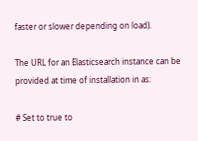faster or slower depending on load).

The URL for an Elasticsearch instance can be provided at time of installation in as:

# Set to true to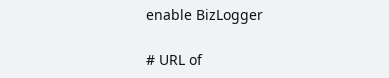enable BizLogger

# URL of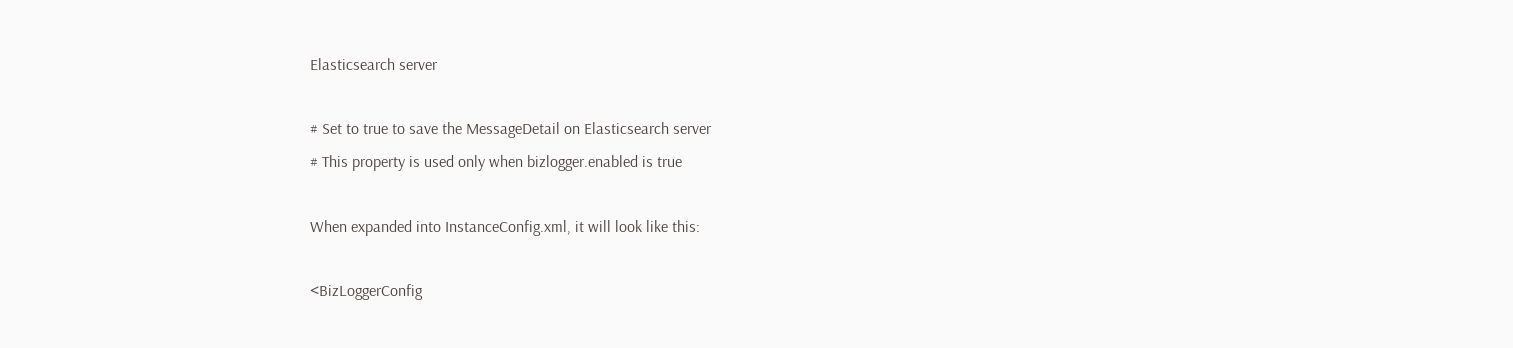Elasticsearch server

# Set to true to save the MessageDetail on Elasticsearch server
# This property is used only when bizlogger.enabled is true

When expanded into InstanceConfig.xml, it will look like this:

<BizLoggerConfig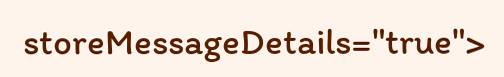storeMessageDetails="true">